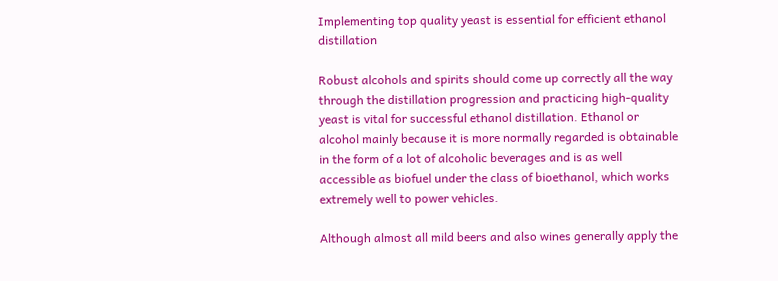Implementing top quality yeast is essential for efficient ethanol distillation

Robust alcohols and spirits should come up correctly all the way through the distillation progression and practicing high-quality yeast is vital for successful ethanol distillation. Ethanol or alcohol mainly because it is more normally regarded is obtainable in the form of a lot of alcoholic beverages and is as well accessible as biofuel under the class of bioethanol, which works extremely well to power vehicles.

Although almost all mild beers and also wines generally apply the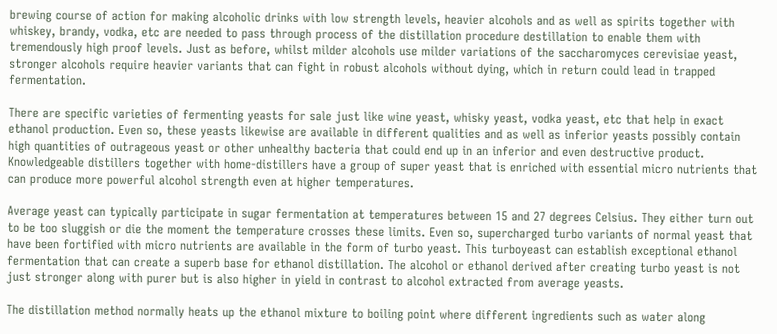brewing course of action for making alcoholic drinks with low strength levels, heavier alcohols and as well as spirits together with whiskey, brandy, vodka, etc are needed to pass through process of the distillation procedure destillation to enable them with tremendously high proof levels. Just as before, whilst milder alcohols use milder variations of the saccharomyces cerevisiae yeast, stronger alcohols require heavier variants that can fight in robust alcohols without dying, which in return could lead in trapped fermentation.

There are specific varieties of fermenting yeasts for sale just like wine yeast, whisky yeast, vodka yeast, etc that help in exact ethanol production. Even so, these yeasts likewise are available in different qualities and as well as inferior yeasts possibly contain high quantities of outrageous yeast or other unhealthy bacteria that could end up in an inferior and even destructive product. Knowledgeable distillers together with home-distillers have a group of super yeast that is enriched with essential micro nutrients that can produce more powerful alcohol strength even at higher temperatures.

Average yeast can typically participate in sugar fermentation at temperatures between 15 and 27 degrees Celsius. They either turn out to be too sluggish or die the moment the temperature crosses these limits. Even so, supercharged turbo variants of normal yeast that have been fortified with micro nutrients are available in the form of turbo yeast. This turboyeast can establish exceptional ethanol fermentation that can create a superb base for ethanol distillation. The alcohol or ethanol derived after creating turbo yeast is not just stronger along with purer but is also higher in yield in contrast to alcohol extracted from average yeasts.

The distillation method normally heats up the ethanol mixture to boiling point where different ingredients such as water along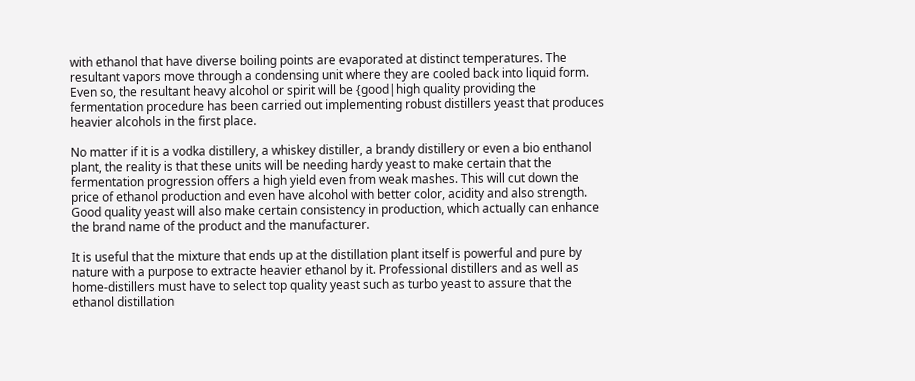with ethanol that have diverse boiling points are evaporated at distinct temperatures. The resultant vapors move through a condensing unit where they are cooled back into liquid form. Even so, the resultant heavy alcohol or spirit will be {good|high quality providing the fermentation procedure has been carried out implementing robust distillers yeast that produces heavier alcohols in the first place.

No matter if it is a vodka distillery, a whiskey distiller, a brandy distillery or even a bio enthanol plant, the reality is that these units will be needing hardy yeast to make certain that the fermentation progression offers a high yield even from weak mashes. This will cut down the price of ethanol production and even have alcohol with better color, acidity and also strength. Good quality yeast will also make certain consistency in production, which actually can enhance the brand name of the product and the manufacturer.

It is useful that the mixture that ends up at the distillation plant itself is powerful and pure by nature with a purpose to extracte heavier ethanol by it. Professional distillers and as well as home-distillers must have to select top quality yeast such as turbo yeast to assure that the ethanol distillation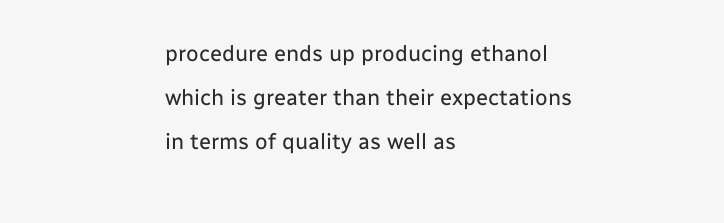procedure ends up producing ethanol which is greater than their expectations in terms of quality as well as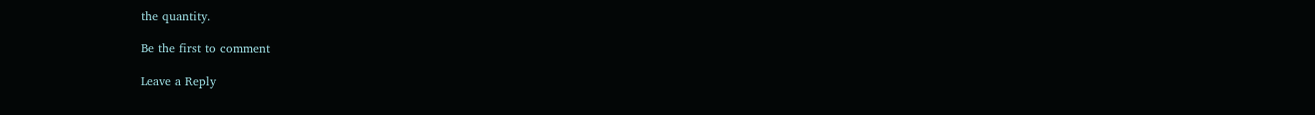the quantity.

Be the first to comment

Leave a Reply